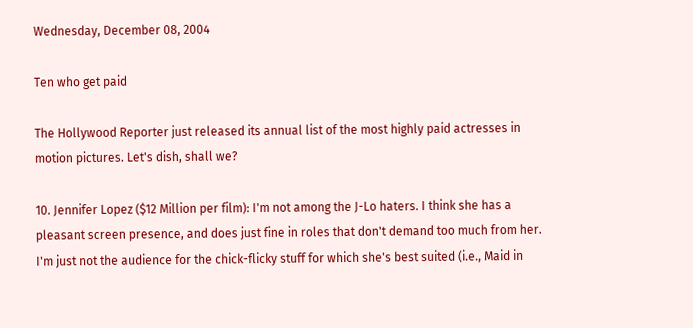Wednesday, December 08, 2004

Ten who get paid

The Hollywood Reporter just released its annual list of the most highly paid actresses in motion pictures. Let's dish, shall we?

10. Jennifer Lopez ($12 Million per film): I'm not among the J-Lo haters. I think she has a pleasant screen presence, and does just fine in roles that don't demand too much from her. I'm just not the audience for the chick-flicky stuff for which she's best suited (i.e., Maid in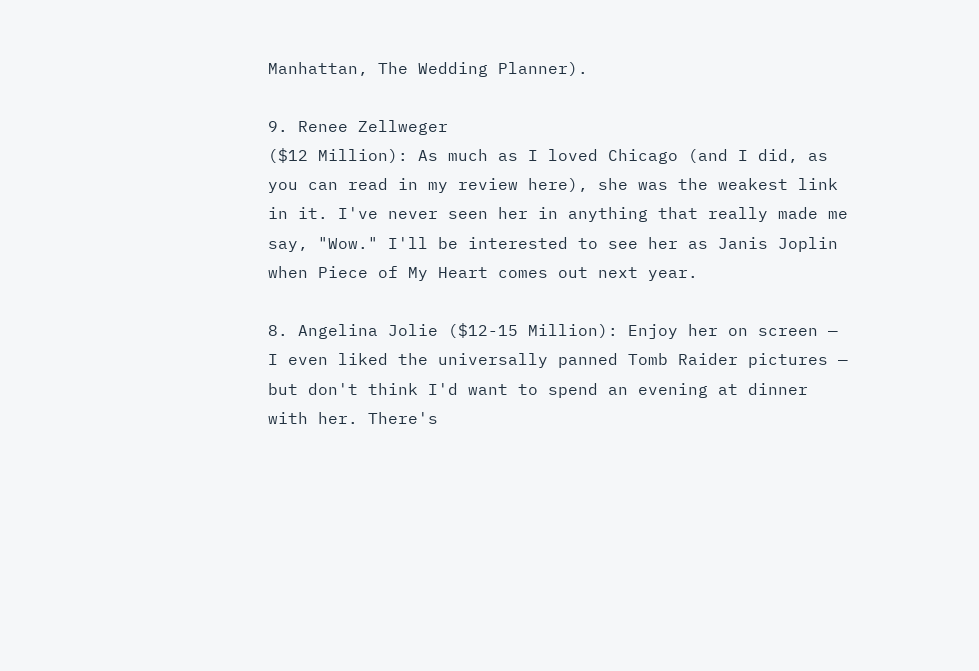Manhattan, The Wedding Planner).

9. Renee Zellweger
($12 Million): As much as I loved Chicago (and I did, as you can read in my review here), she was the weakest link in it. I've never seen her in anything that really made me say, "Wow." I'll be interested to see her as Janis Joplin when Piece of My Heart comes out next year.

8. Angelina Jolie ($12-15 Million): Enjoy her on screen — I even liked the universally panned Tomb Raider pictures — but don't think I'd want to spend an evening at dinner with her. There's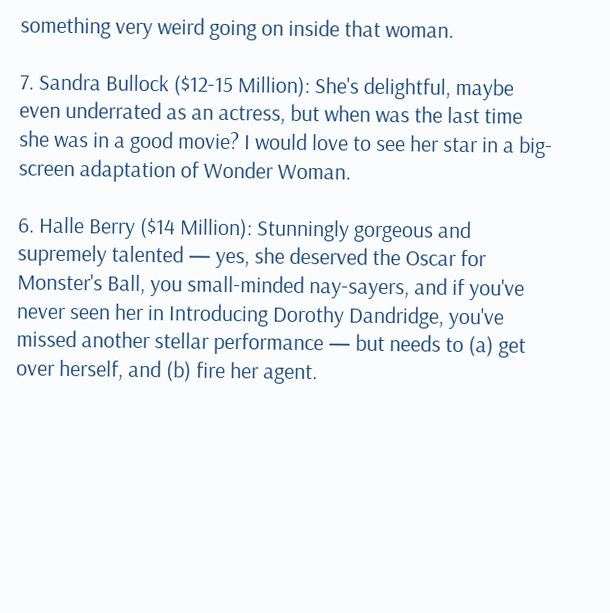something very weird going on inside that woman.

7. Sandra Bullock ($12-15 Million): She's delightful, maybe even underrated as an actress, but when was the last time she was in a good movie? I would love to see her star in a big-screen adaptation of Wonder Woman.

6. Halle Berry ($14 Million): Stunningly gorgeous and supremely talented — yes, she deserved the Oscar for Monster's Ball, you small-minded nay-sayers, and if you've never seen her in Introducing Dorothy Dandridge, you've missed another stellar performance — but needs to (a) get over herself, and (b) fire her agent.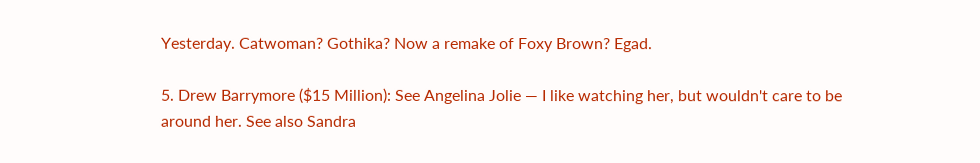Yesterday. Catwoman? Gothika? Now a remake of Foxy Brown? Egad.

5. Drew Barrymore ($15 Million): See Angelina Jolie — I like watching her, but wouldn't care to be around her. See also Sandra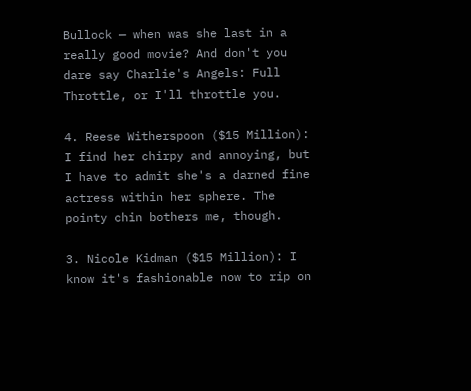Bullock — when was she last in a really good movie? And don't you dare say Charlie's Angels: Full Throttle, or I'll throttle you.

4. Reese Witherspoon ($15 Million): I find her chirpy and annoying, but I have to admit she's a darned fine actress within her sphere. The pointy chin bothers me, though.

3. Nicole Kidman ($15 Million): I know it's fashionable now to rip on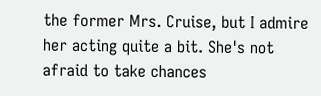the former Mrs. Cruise, but I admire her acting quite a bit. She's not afraid to take chances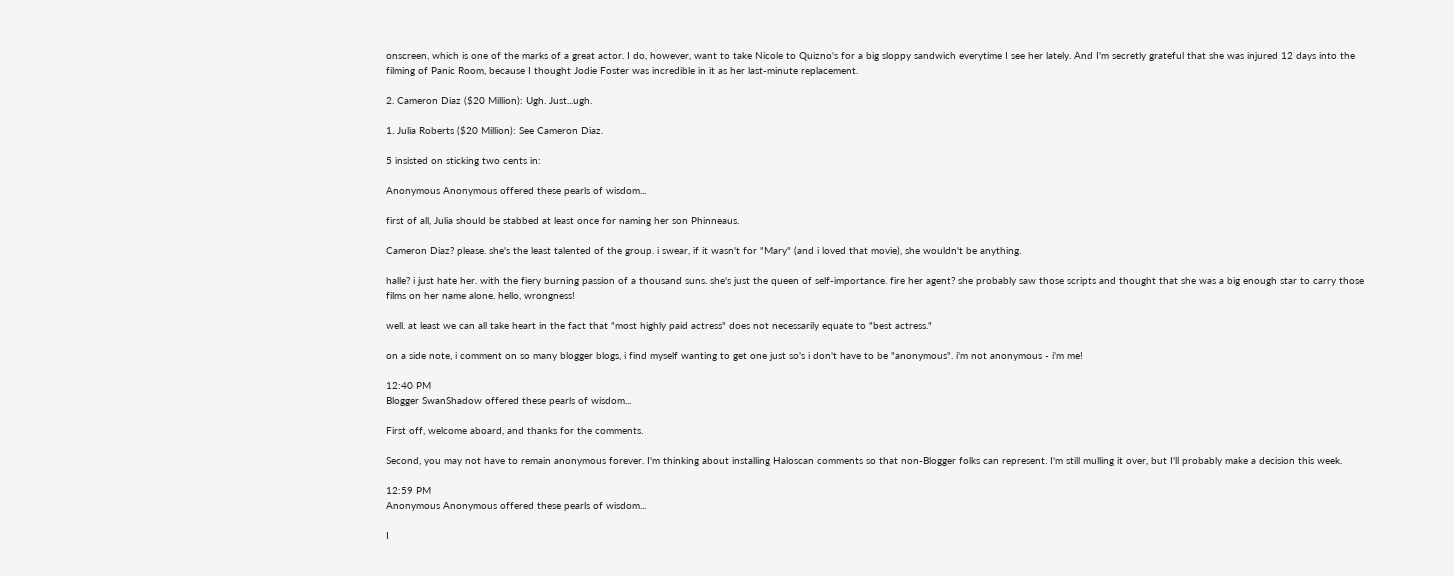onscreen, which is one of the marks of a great actor. I do, however, want to take Nicole to Quizno's for a big sloppy sandwich everytime I see her lately. And I'm secretly grateful that she was injured 12 days into the filming of Panic Room, because I thought Jodie Foster was incredible in it as her last-minute replacement.

2. Cameron Diaz ($20 Million): Ugh. Just...ugh.

1. Julia Roberts ($20 Million): See Cameron Diaz.

5 insisted on sticking two cents in:

Anonymous Anonymous offered these pearls of wisdom...

first of all, Julia should be stabbed at least once for naming her son Phinneaus.

Cameron Diaz? please. she's the least talented of the group. i swear, if it wasn't for "Mary" (and i loved that movie), she wouldn't be anything.

halle? i just hate her. with the fiery burning passion of a thousand suns. she's just the queen of self-importance. fire her agent? she probably saw those scripts and thought that she was a big enough star to carry those films on her name alone. hello, wrongness!

well. at least we can all take heart in the fact that "most highly paid actress" does not necessarily equate to "best actress."

on a side note, i comment on so many blogger blogs, i find myself wanting to get one just so's i don't have to be "anonymous". i'm not anonymous - i'm me!

12:40 PM
Blogger SwanShadow offered these pearls of wisdom...

First off, welcome aboard, and thanks for the comments.

Second, you may not have to remain anonymous forever. I'm thinking about installing Haloscan comments so that non-Blogger folks can represent. I'm still mulling it over, but I'll probably make a decision this week.

12:59 PM
Anonymous Anonymous offered these pearls of wisdom...

I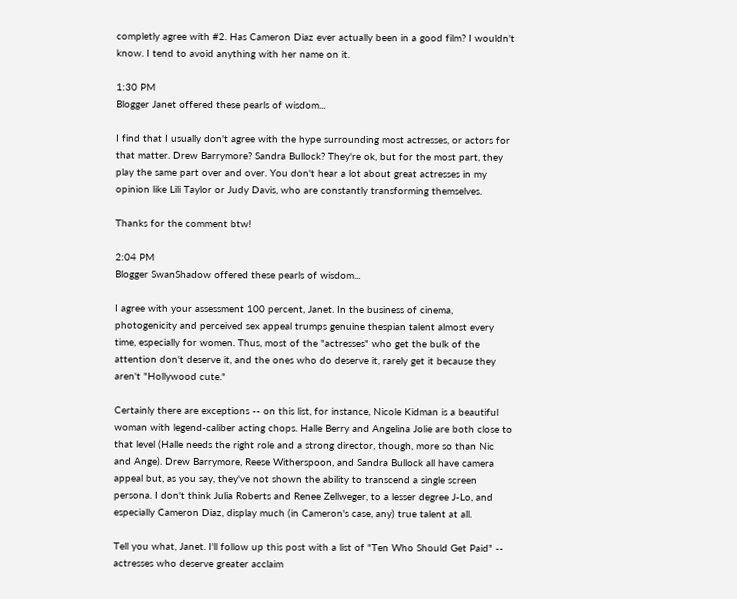completly agree with #2. Has Cameron Diaz ever actually been in a good film? I wouldn't know. I tend to avoid anything with her name on it.

1:30 PM
Blogger Janet offered these pearls of wisdom...

I find that I usually don't agree with the hype surrounding most actresses, or actors for that matter. Drew Barrymore? Sandra Bullock? They're ok, but for the most part, they play the same part over and over. You don't hear a lot about great actresses in my opinion like Lili Taylor or Judy Davis, who are constantly transforming themselves.

Thanks for the comment btw!

2:04 PM
Blogger SwanShadow offered these pearls of wisdom...

I agree with your assessment 100 percent, Janet. In the business of cinema, photogenicity and perceived sex appeal trumps genuine thespian talent almost every time, especially for women. Thus, most of the "actresses" who get the bulk of the attention don't deserve it, and the ones who do deserve it, rarely get it because they aren't "Hollywood cute."

Certainly there are exceptions -- on this list, for instance, Nicole Kidman is a beautiful woman with legend-caliber acting chops. Halle Berry and Angelina Jolie are both close to that level (Halle needs the right role and a strong director, though, more so than Nic and Ange). Drew Barrymore, Reese Witherspoon, and Sandra Bullock all have camera appeal but, as you say, they've not shown the ability to transcend a single screen persona. I don't think Julia Roberts and Renee Zellweger, to a lesser degree J-Lo, and especially Cameron Diaz, display much (in Cameron's case, any) true talent at all.

Tell you what, Janet. I'll follow up this post with a list of "Ten Who Should Get Paid" -- actresses who deserve greater acclaim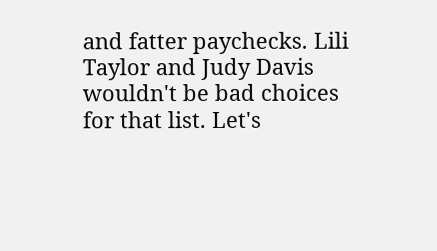and fatter paychecks. Lili Taylor and Judy Davis wouldn't be bad choices for that list. Let's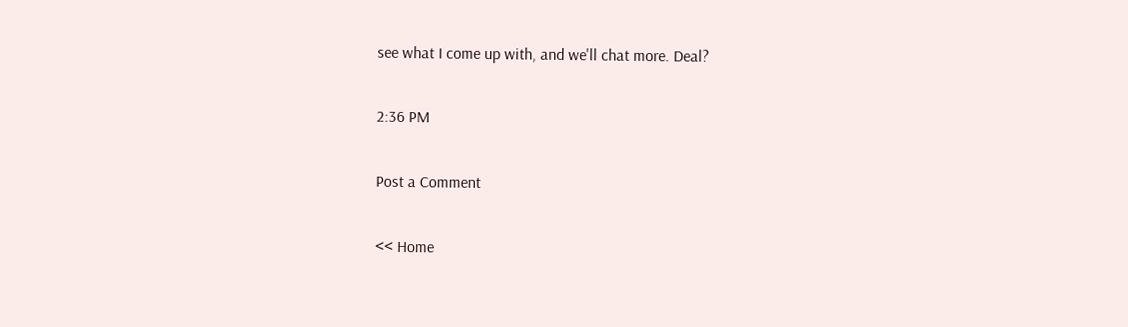see what I come up with, and we'll chat more. Deal?

2:36 PM

Post a Comment

<< Home